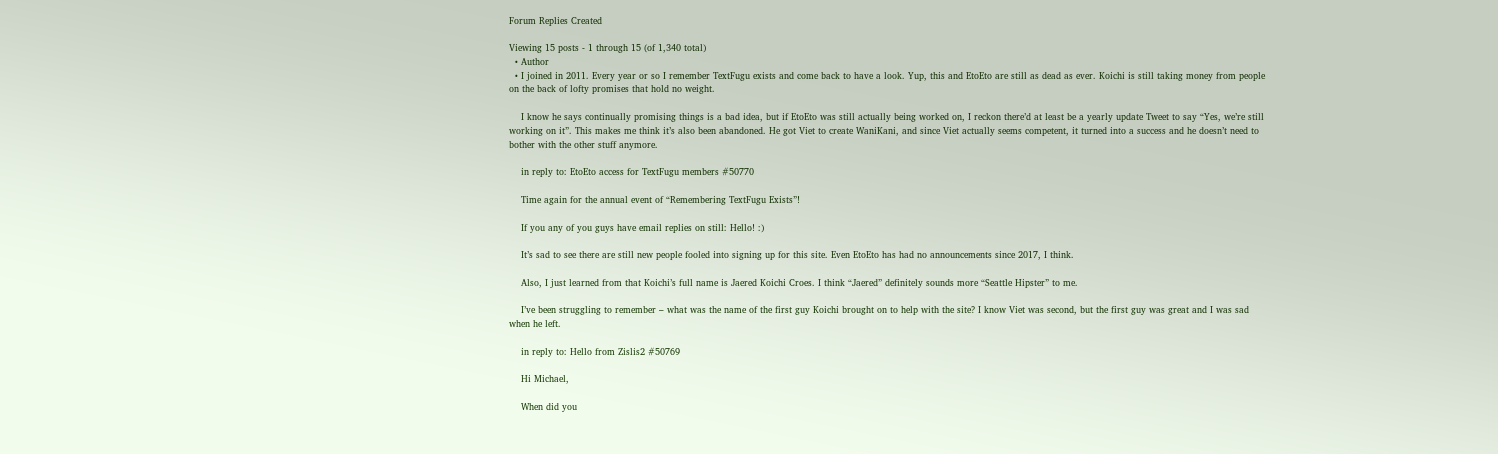Forum Replies Created

Viewing 15 posts - 1 through 15 (of 1,340 total)
  • Author
  • I joined in 2011. Every year or so I remember TextFugu exists and come back to have a look. Yup, this and EtoEto are still as dead as ever. Koichi is still taking money from people on the back of lofty promises that hold no weight.

    I know he says continually promising things is a bad idea, but if EtoEto was still actually being worked on, I reckon there’d at least be a yearly update Tweet to say “Yes, we’re still working on it”. This makes me think it’s also been abandoned. He got Viet to create WaniKani, and since Viet actually seems competent, it turned into a success and he doesn’t need to bother with the other stuff anymore.

    in reply to: EtoEto access for TextFugu members #50770

    Time again for the annual event of “Remembering TextFugu Exists”!

    If you any of you guys have email replies on still: Hello! :)

    It’s sad to see there are still new people fooled into signing up for this site. Even EtoEto has had no announcements since 2017, I think.

    Also, I just learned from that Koichi’s full name is Jaered Koichi Croes. I think “Jaered” definitely sounds more “Seattle Hipster” to me.

    I’ve been struggling to remember – what was the name of the first guy Koichi brought on to help with the site? I know Viet was second, but the first guy was great and I was sad when he left.

    in reply to: Hello from Zislis2 #50769

    Hi Michael,

    When did you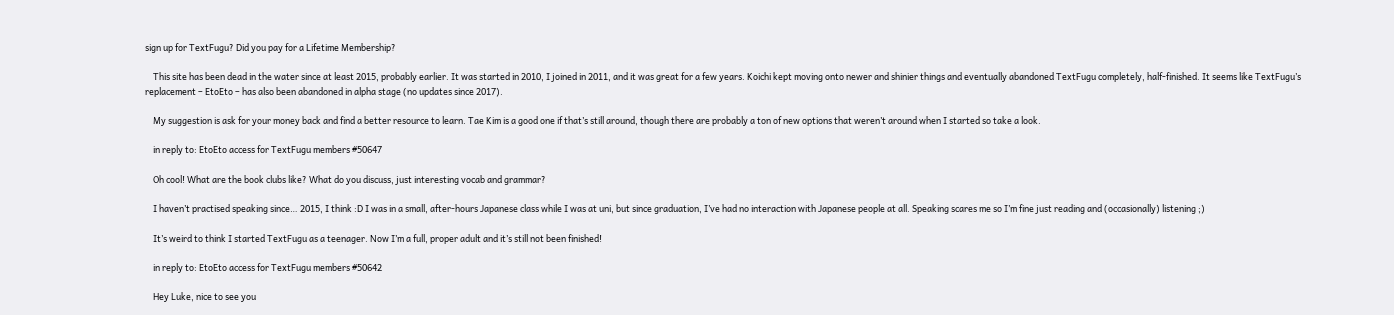sign up for TextFugu? Did you pay for a Lifetime Membership?

    This site has been dead in the water since at least 2015, probably earlier. It was started in 2010, I joined in 2011, and it was great for a few years. Koichi kept moving onto newer and shinier things and eventually abandoned TextFugu completely, half-finished. It seems like TextFugu’s replacement – EtoEto – has also been abandoned in alpha stage (no updates since 2017).

    My suggestion is ask for your money back and find a better resource to learn. Tae Kim is a good one if that’s still around, though there are probably a ton of new options that weren’t around when I started so take a look.

    in reply to: EtoEto access for TextFugu members #50647

    Oh cool! What are the book clubs like? What do you discuss, just interesting vocab and grammar?

    I haven’t practised speaking since… 2015, I think :D I was in a small, after-hours Japanese class while I was at uni, but since graduation, I’ve had no interaction with Japanese people at all. Speaking scares me so I’m fine just reading and (occasionally) listening ;)

    It’s weird to think I started TextFugu as a teenager. Now I’m a full, proper adult and it’s still not been finished!

    in reply to: EtoEto access for TextFugu members #50642

    Hey Luke, nice to see you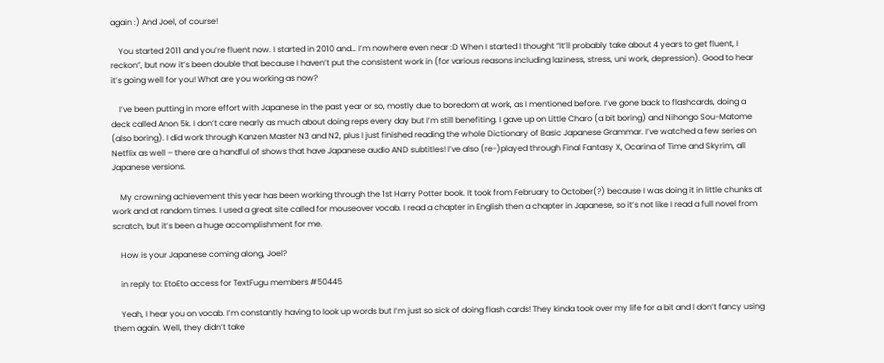again :) And Joel, of course!

    You started 2011 and you’re fluent now. I started in 2010 and… I’m nowhere even near :D When I started I thought “It’ll probably take about 4 years to get fluent, I reckon”, but now it’s been double that because I haven’t put the consistent work in (for various reasons including laziness, stress, uni work, depression). Good to hear it’s going well for you! What are you working as now?

    I’ve been putting in more effort with Japanese in the past year or so, mostly due to boredom at work, as I mentioned before. I’ve gone back to flashcards, doing a deck called Anon 5k. I don’t care nearly as much about doing reps every day but I’m still benefiting. I gave up on Little Charo (a bit boring) and Nihongo Sou-Matome (also boring). I did work through Kanzen Master N3 and N2, plus I just finished reading the whole Dictionary of Basic Japanese Grammar. I’ve watched a few series on Netflix as well – there are a handful of shows that have Japanese audio AND subtitles! I’ve also (re-)played through Final Fantasy X, Ocarina of Time and Skyrim, all Japanese versions.

    My crowning achievement this year has been working through the 1st Harry Potter book. It took from February to October(?) because I was doing it in little chunks at work and at random times. I used a great site called for mouseover vocab. I read a chapter in English then a chapter in Japanese, so it’s not like I read a full novel from scratch, but it’s been a huge accomplishment for me.

    How is your Japanese coming along, Joel?

    in reply to: EtoEto access for TextFugu members #50445

    Yeah, I hear you on vocab. I’m constantly having to look up words but I’m just so sick of doing flash cards! They kinda took over my life for a bit and I don’t fancy using them again. Well, they didn’t take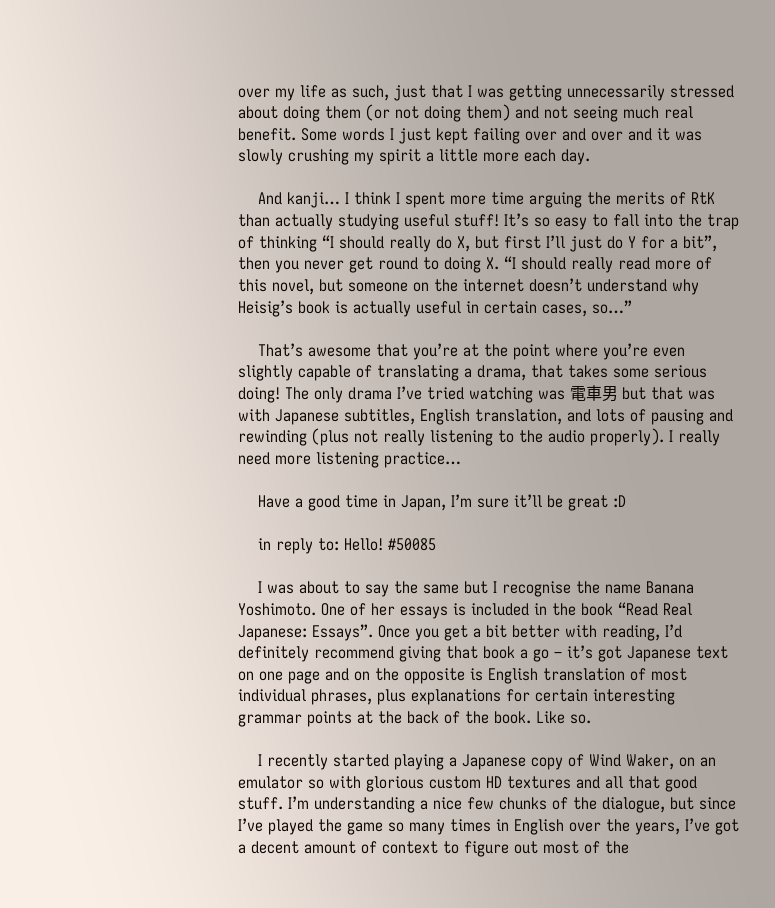over my life as such, just that I was getting unnecessarily stressed about doing them (or not doing them) and not seeing much real benefit. Some words I just kept failing over and over and it was slowly crushing my spirit a little more each day.

    And kanji… I think I spent more time arguing the merits of RtK than actually studying useful stuff! It’s so easy to fall into the trap of thinking “I should really do X, but first I’ll just do Y for a bit”, then you never get round to doing X. “I should really read more of this novel, but someone on the internet doesn’t understand why Heisig’s book is actually useful in certain cases, so…”

    That’s awesome that you’re at the point where you’re even slightly capable of translating a drama, that takes some serious doing! The only drama I’ve tried watching was 電車男 but that was with Japanese subtitles, English translation, and lots of pausing and rewinding (plus not really listening to the audio properly). I really need more listening practice…

    Have a good time in Japan, I’m sure it’ll be great :D

    in reply to: Hello! #50085

    I was about to say the same but I recognise the name Banana Yoshimoto. One of her essays is included in the book “Read Real Japanese: Essays”. Once you get a bit better with reading, I’d definitely recommend giving that book a go – it’s got Japanese text on one page and on the opposite is English translation of most individual phrases, plus explanations for certain interesting grammar points at the back of the book. Like so.

    I recently started playing a Japanese copy of Wind Waker, on an emulator so with glorious custom HD textures and all that good stuff. I’m understanding a nice few chunks of the dialogue, but since I’ve played the game so many times in English over the years, I’ve got a decent amount of context to figure out most of the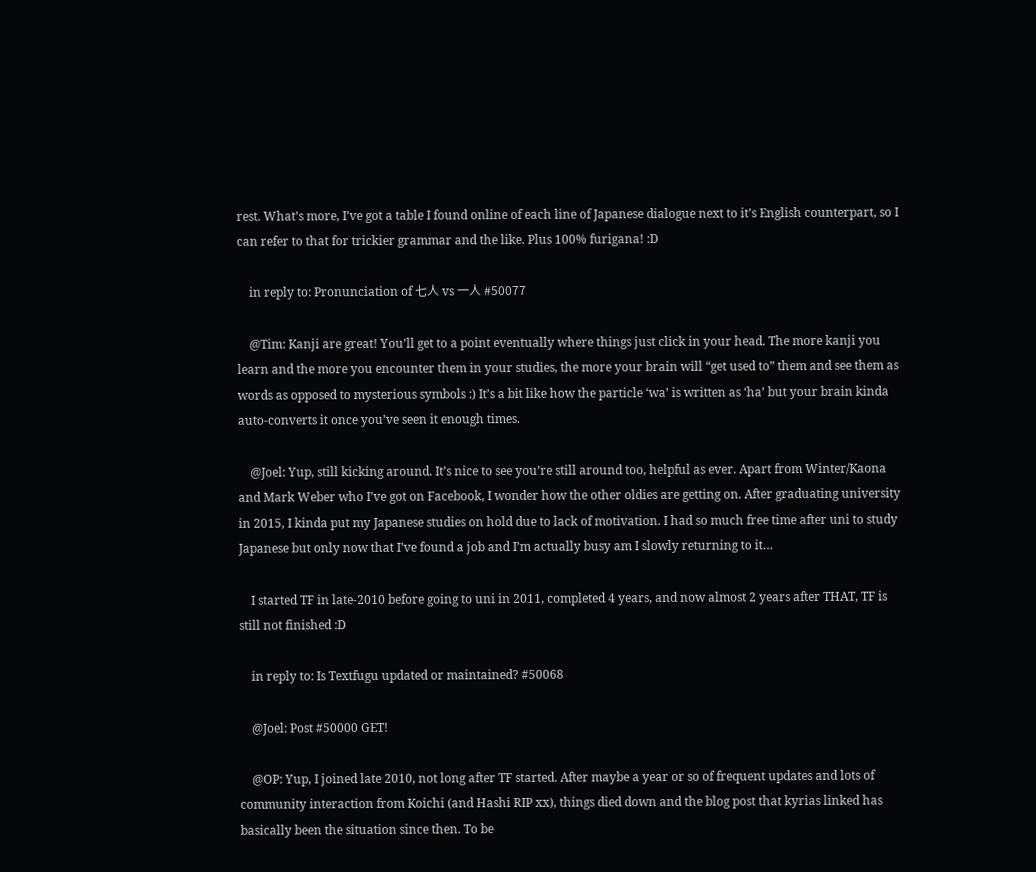rest. What’s more, I’ve got a table I found online of each line of Japanese dialogue next to it’s English counterpart, so I can refer to that for trickier grammar and the like. Plus 100% furigana! :D

    in reply to: Pronunciation of 七人 vs 一人 #50077

    @Tim: Kanji are great! You’ll get to a point eventually where things just click in your head. The more kanji you learn and the more you encounter them in your studies, the more your brain will “get used to” them and see them as words as opposed to mysterious symbols :) It’s a bit like how the particle ‘wa’ is written as ‘ha’ but your brain kinda auto-converts it once you’ve seen it enough times.

    @Joel: Yup, still kicking around. It’s nice to see you’re still around too, helpful as ever. Apart from Winter/Kaona and Mark Weber who I’ve got on Facebook, I wonder how the other oldies are getting on. After graduating university in 2015, I kinda put my Japanese studies on hold due to lack of motivation. I had so much free time after uni to study Japanese but only now that I’ve found a job and I’m actually busy am I slowly returning to it…

    I started TF in late-2010 before going to uni in 2011, completed 4 years, and now almost 2 years after THAT, TF is still not finished :D

    in reply to: Is Textfugu updated or maintained? #50068

    @Joel: Post #50000 GET!

    @OP: Yup, I joined late 2010, not long after TF started. After maybe a year or so of frequent updates and lots of community interaction from Koichi (and Hashi RIP xx), things died down and the blog post that kyrias linked has basically been the situation since then. To be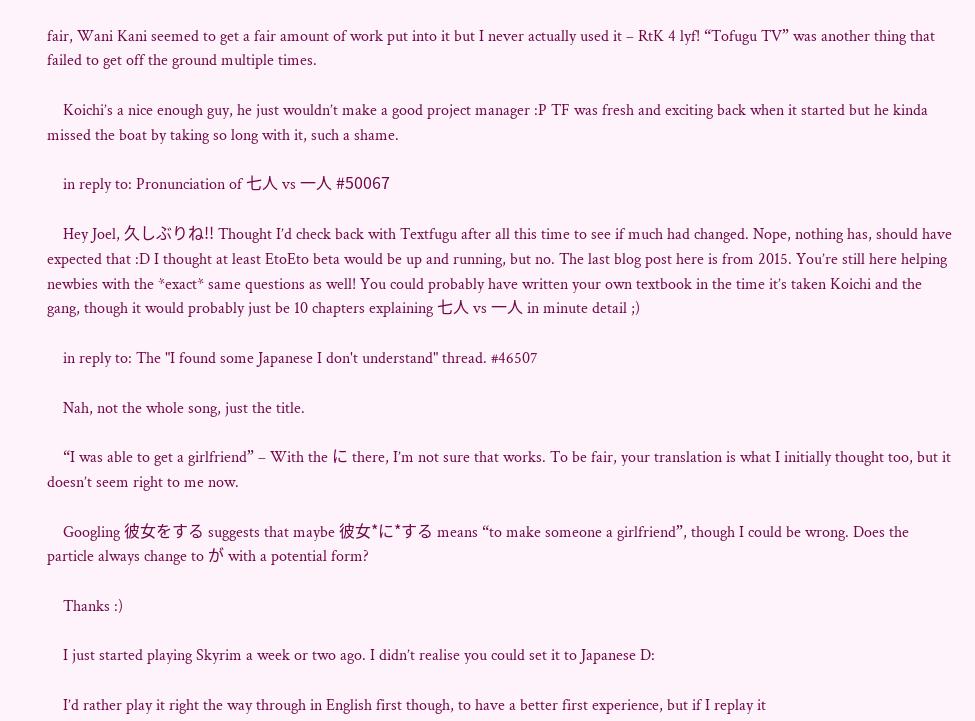fair, Wani Kani seemed to get a fair amount of work put into it but I never actually used it – RtK 4 lyf! “Tofugu TV” was another thing that failed to get off the ground multiple times.

    Koichi’s a nice enough guy, he just wouldn’t make a good project manager :P TF was fresh and exciting back when it started but he kinda missed the boat by taking so long with it, such a shame.

    in reply to: Pronunciation of 七人 vs 一人 #50067

    Hey Joel, 久しぶりね!! Thought I’d check back with Textfugu after all this time to see if much had changed. Nope, nothing has, should have expected that :D I thought at least EtoEto beta would be up and running, but no. The last blog post here is from 2015. You’re still here helping newbies with the *exact* same questions as well! You could probably have written your own textbook in the time it’s taken Koichi and the gang, though it would probably just be 10 chapters explaining 七人 vs 一人 in minute detail ;)

    in reply to: The "I found some Japanese I don't understand" thread. #46507

    Nah, not the whole song, just the title.

    “I was able to get a girlfriend” – With the に there, I’m not sure that works. To be fair, your translation is what I initially thought too, but it doesn’t seem right to me now.

    Googling 彼女をする suggests that maybe 彼女*に*する means “to make someone a girlfriend”, though I could be wrong. Does the particle always change to が with a potential form?

    Thanks :)

    I just started playing Skyrim a week or two ago. I didn’t realise you could set it to Japanese D:

    I’d rather play it right the way through in English first though, to have a better first experience, but if I replay it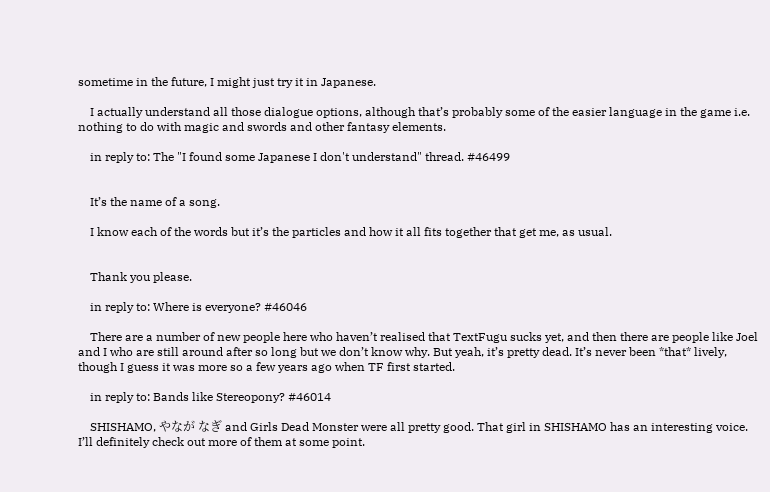sometime in the future, I might just try it in Japanese.

    I actually understand all those dialogue options, although that’s probably some of the easier language in the game i.e. nothing to do with magic and swords and other fantasy elements.

    in reply to: The "I found some Japanese I don't understand" thread. #46499


    It’s the name of a song.

    I know each of the words but it’s the particles and how it all fits together that get me, as usual.


    Thank you please.

    in reply to: Where is everyone? #46046

    There are a number of new people here who haven’t realised that TextFugu sucks yet, and then there are people like Joel and I who are still around after so long but we don’t know why. But yeah, it’s pretty dead. It’s never been *that* lively, though I guess it was more so a few years ago when TF first started.

    in reply to: Bands like Stereopony? #46014

    SHISHAMO, やなが なぎ and Girls Dead Monster were all pretty good. That girl in SHISHAMO has an interesting voice. I’ll definitely check out more of them at some point.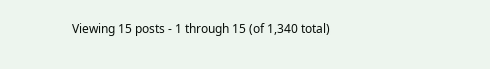Viewing 15 posts - 1 through 15 (of 1,340 total)